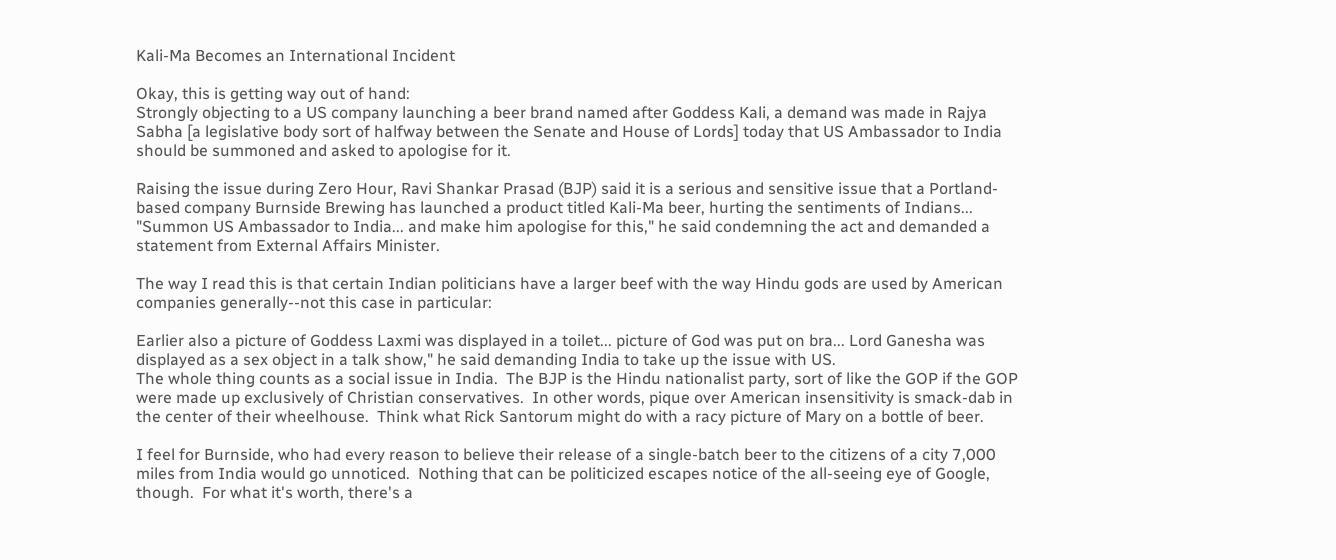Kali-Ma Becomes an International Incident

Okay, this is getting way out of hand:
Strongly objecting to a US company launching a beer brand named after Goddess Kali, a demand was made in Rajya Sabha [a legislative body sort of halfway between the Senate and House of Lords] today that US Ambassador to India should be summoned and asked to apologise for it.

Raising the issue during Zero Hour, Ravi Shankar Prasad (BJP) said it is a serious and sensitive issue that a Portland-based company Burnside Brewing has launched a product titled Kali-Ma beer, hurting the sentiments of Indians...
"Summon US Ambassador to India... and make him apologise for this," he said condemning the act and demanded a statement from External Affairs Minister.

The way I read this is that certain Indian politicians have a larger beef with the way Hindu gods are used by American companies generally--not this case in particular:

Earlier also a picture of Goddess Laxmi was displayed in a toilet... picture of God was put on bra... Lord Ganesha was displayed as a sex object in a talk show," he said demanding India to take up the issue with US.
The whole thing counts as a social issue in India.  The BJP is the Hindu nationalist party, sort of like the GOP if the GOP were made up exclusively of Christian conservatives.  In other words, pique over American insensitivity is smack-dab in the center of their wheelhouse.  Think what Rick Santorum might do with a racy picture of Mary on a bottle of beer.

I feel for Burnside, who had every reason to believe their release of a single-batch beer to the citizens of a city 7,000 miles from India would go unnoticed.  Nothing that can be politicized escapes notice of the all-seeing eye of Google, though.  For what it's worth, there's a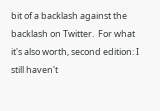bit of a backlash against the backlash on Twitter.  For what it's also worth, second edition: I still haven't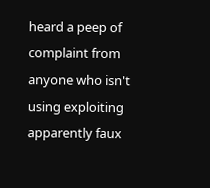heard a peep of complaint from anyone who isn't using exploiting apparently faux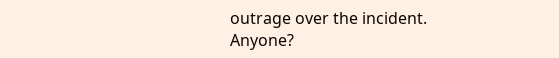outrage over the incident.  Anyone?